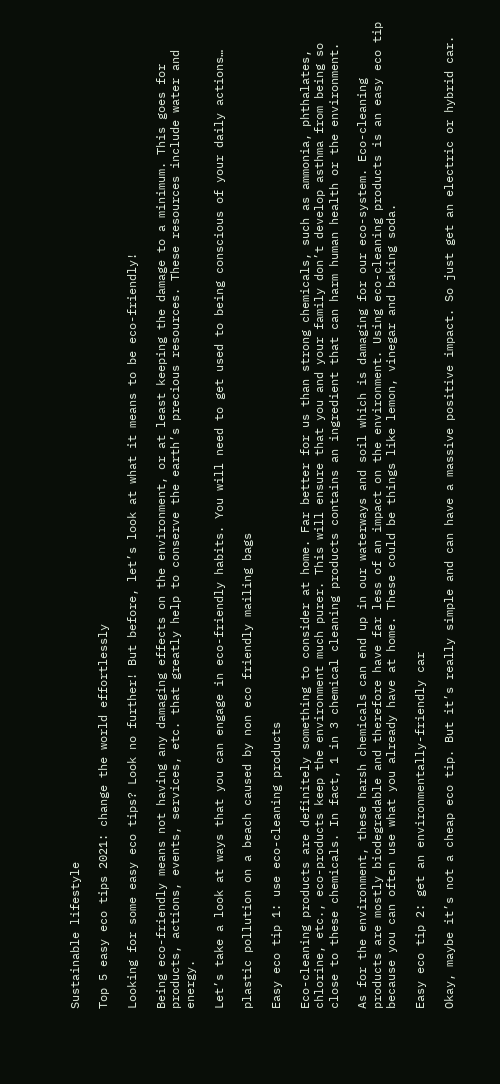Sustainable lifestyle

Top 5 easy eco tips 2021: change the world effortlessly

Looking for some easy eco tips? Look no further! But before, let’s look at what it means to be eco-friendly!

Being eco-friendly means not having any damaging effects on the environment, or at least keeping the damage to a minimum. This goes for products, actions, events, services, etc. that greatly help to conserve the earth’s precious resources. These resources include water and energy.

Let’s take a look at ways that you can engage in eco-friendly habits. You will need to get used to being conscious of your daily actions…

plastic pollution on a beach caused by non eco friendly mailing bags

Easy eco tip 1: use eco-cleaning products

Eco-cleaning products are definitely something to consider at home. Far better for us than strong chemicals, such as ammonia, phthalates, chlorine, etc., eco-products keep the environment much purer. This will ensure that you and your family don’t develop asthma from being so close to these chemicals. In fact, 1 in 3 chemical cleaning products contains an ingredient that can harm human health or the environment.

As for the environment, these harsh chemicals can end up in our waterways and soil which is damaging for our eco-system. Eco-cleaning products are mostly biodegradable and therefore have far less of an impact on the environment. Using eco-cleaning products is an easy eco tip because you can often use what you already have at home. These could be things like lemon, vinegar and baking soda.

Easy eco tip 2: get an environmentally-friendly car

Okay, maybe it’s not a cheap eco tip. But it’s really simple and can have a massive positive impact. So just get an electric or hybrid car.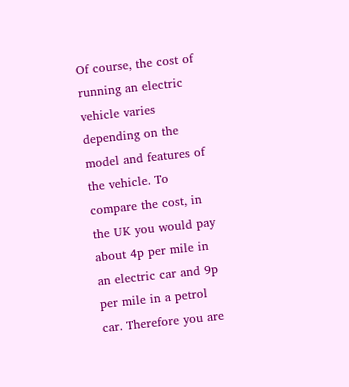Of course, the cost of running an electric vehicle varies depending on the model and features of the vehicle. To compare the cost, in the UK you would pay about 4p per mile in an electric car and 9p per mile in a petrol car. Therefore you are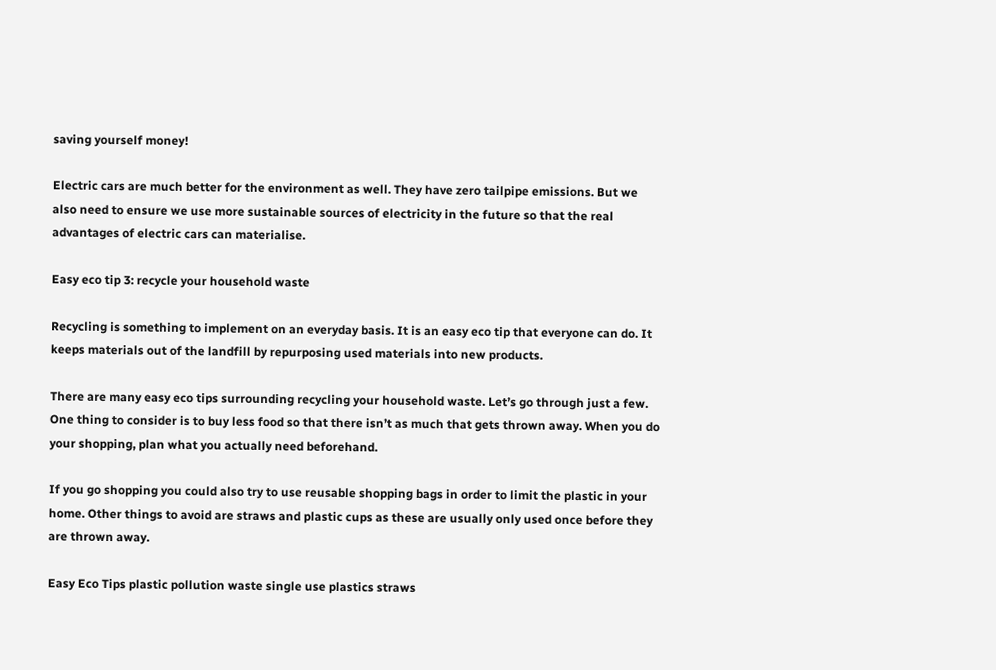saving yourself money!

Electric cars are much better for the environment as well. They have zero tailpipe emissions. But we also need to ensure we use more sustainable sources of electricity in the future so that the real advantages of electric cars can materialise.

Easy eco tip 3: recycle your household waste

Recycling is something to implement on an everyday basis. It is an easy eco tip that everyone can do. It keeps materials out of the landfill by repurposing used materials into new products.

There are many easy eco tips surrounding recycling your household waste. Let’s go through just a few. One thing to consider is to buy less food so that there isn’t as much that gets thrown away. When you do your shopping, plan what you actually need beforehand.

If you go shopping you could also try to use reusable shopping bags in order to limit the plastic in your home. Other things to avoid are straws and plastic cups as these are usually only used once before they are thrown away.

Easy Eco Tips plastic pollution waste single use plastics straws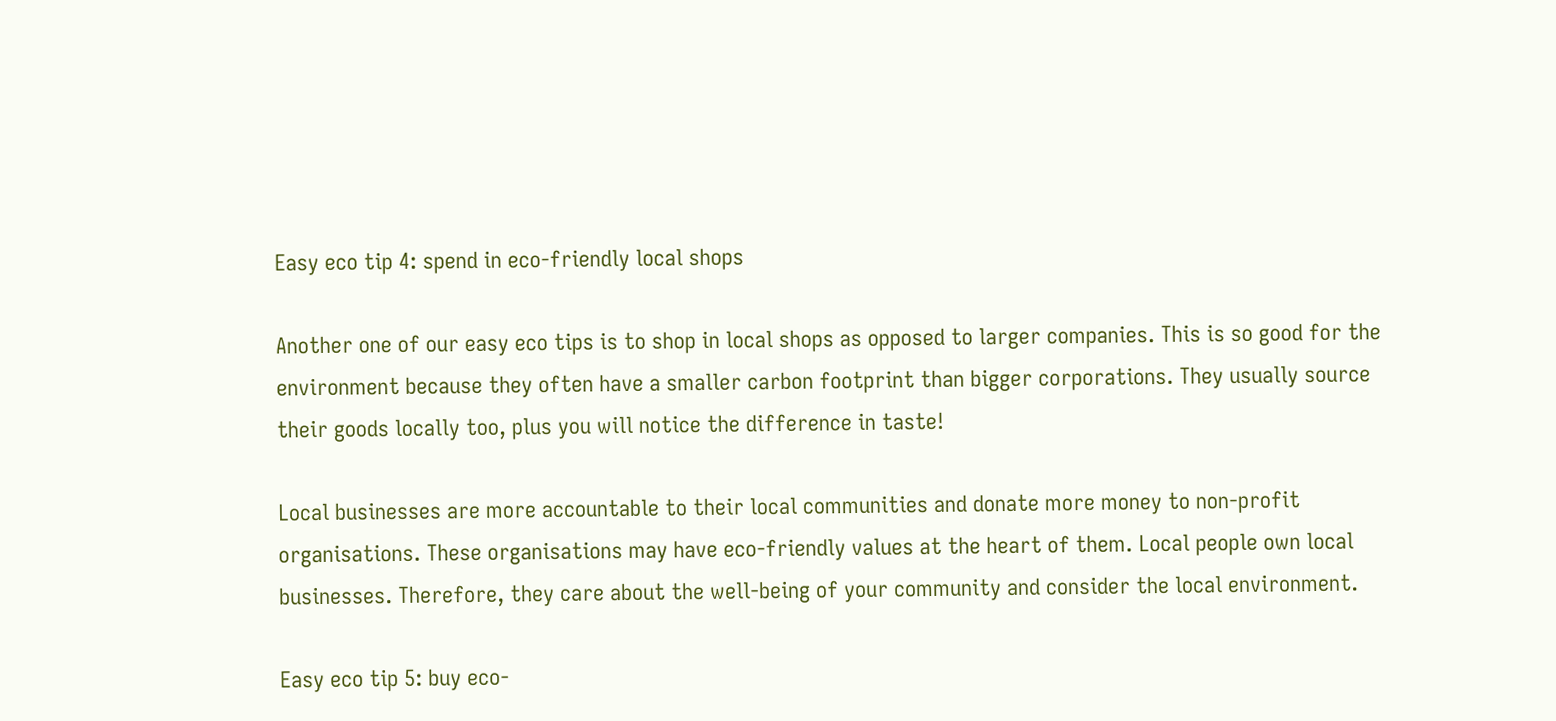Easy eco tip 4: spend in eco-friendly local shops

Another one of our easy eco tips is to shop in local shops as opposed to larger companies. This is so good for the environment because they often have a smaller carbon footprint than bigger corporations. They usually source their goods locally too, plus you will notice the difference in taste!

Local businesses are more accountable to their local communities and donate more money to non-profit organisations. These organisations may have eco-friendly values at the heart of them. Local people own local businesses. Therefore, they care about the well-being of your community and consider the local environment.

Easy eco tip 5: buy eco-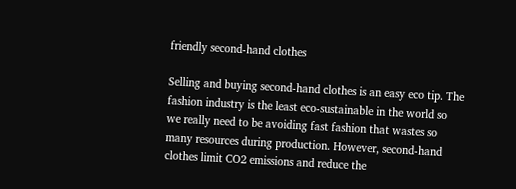friendly second-hand clothes

Selling and buying second-hand clothes is an easy eco tip. The fashion industry is the least eco-sustainable in the world so we really need to be avoiding fast fashion that wastes so many resources during production. However, second-hand clothes limit CO2 emissions and reduce the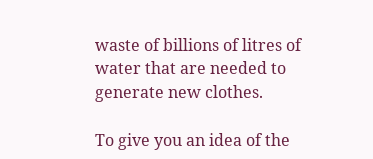waste of billions of litres of water that are needed to generate new clothes.

To give you an idea of the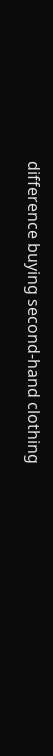difference buying second-hand clothing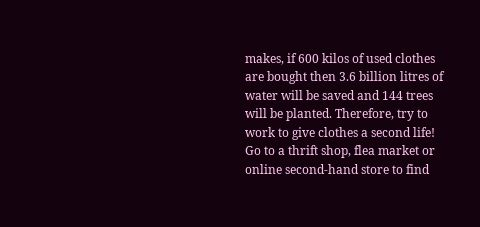makes, if 600 kilos of used clothes are bought then 3.6 billion litres of water will be saved and 144 trees will be planted. Therefore, try to work to give clothes a second life! Go to a thrift shop, flea market or online second-hand store to find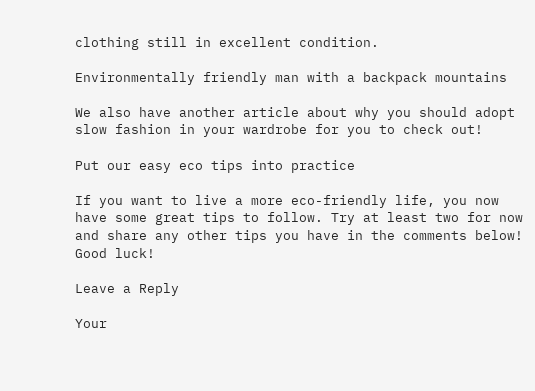clothing still in excellent condition.

Environmentally friendly man with a backpack mountains

We also have another article about why you should adopt slow fashion in your wardrobe for you to check out!

Put our easy eco tips into practice

If you want to live a more eco-friendly life, you now have some great tips to follow. Try at least two for now and share any other tips you have in the comments below! Good luck!

Leave a Reply

Your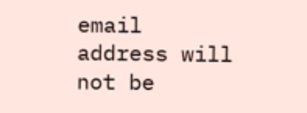email address will not be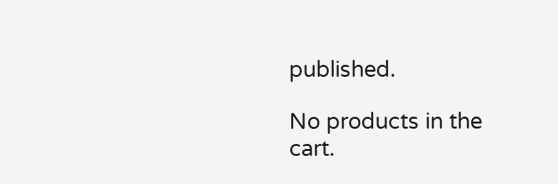published.

No products in the cart.